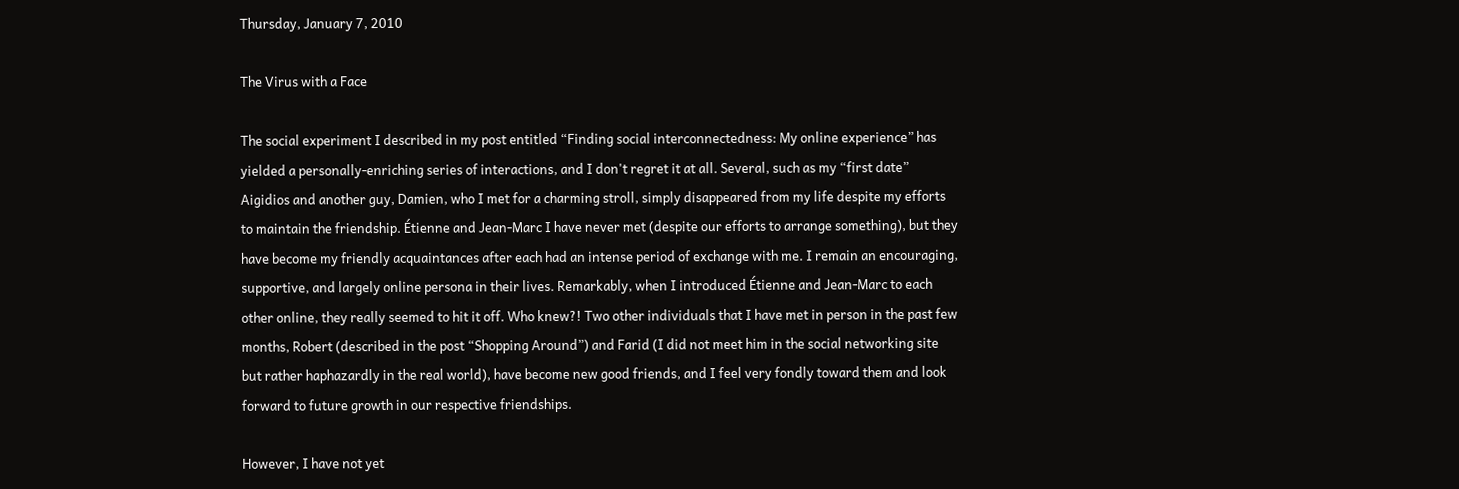Thursday, January 7, 2010

The Virus with a Face

The social experiment I described in my post entitled “Finding social interconnectedness: My online experience” has yielded a personally-enriching series of interactions, and I don't regret it at all. Several, such as my “first date” Aigidios and another guy, Damien, who I met for a charming stroll, simply disappeared from my life despite my efforts to maintain the friendship. Étienne and Jean-Marc I have never met (despite our efforts to arrange something), but they have become my friendly acquaintances after each had an intense period of exchange with me. I remain an encouraging, supportive, and largely online persona in their lives. Remarkably, when I introduced Étienne and Jean-Marc to each other online, they really seemed to hit it off. Who knew?! Two other individuals that I have met in person in the past few months, Robert (described in the post “Shopping Around”) and Farid (I did not meet him in the social networking site but rather haphazardly in the real world), have become new good friends, and I feel very fondly toward them and look forward to future growth in our respective friendships.

However, I have not yet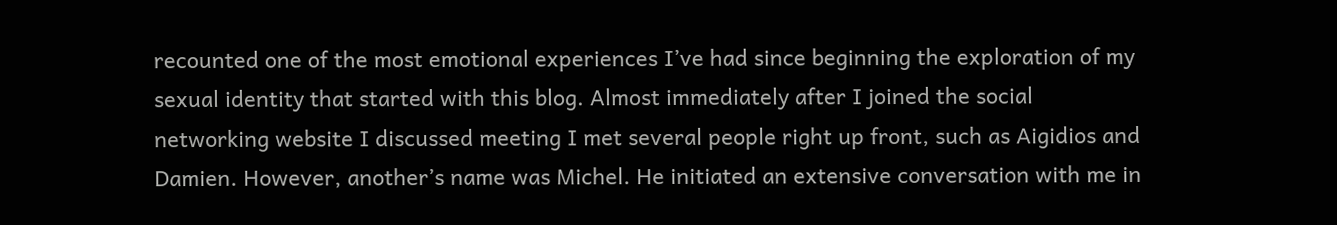recounted one of the most emotional experiences I’ve had since beginning the exploration of my sexual identity that started with this blog. Almost immediately after I joined the social networking website I discussed meeting I met several people right up front, such as Aigidios and Damien. However, another’s name was Michel. He initiated an extensive conversation with me in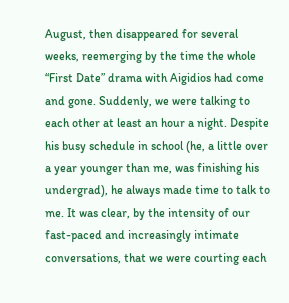August, then disappeared for several weeks, reemerging by the time the whole “First Date” drama with Aigidios had come and gone. Suddenly, we were talking to each other at least an hour a night. Despite his busy schedule in school (he, a little over a year younger than me, was finishing his undergrad), he always made time to talk to me. It was clear, by the intensity of our fast-paced and increasingly intimate conversations, that we were courting each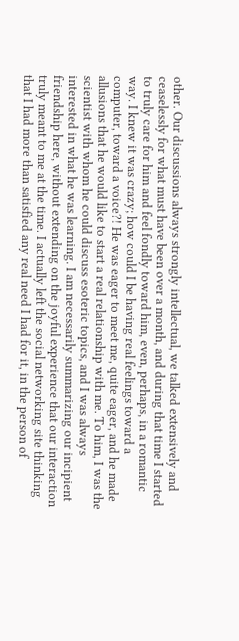other. Our discussions always strongly intellectual, we talked extensively and ceaselessly for what must have been over a month, and during that time I started to truly care for him and feel fondly toward him, even, perhaps, in a romantic way. I knew it was crazy; how could I be having real feelings toward a computer, toward a voice?! He was eager to meet me, quite eager, and he made allusions that he would like to start a real relationship with me. To him, I was the scientist with whom he could discuss esoteric topics, and I was always interested in what he was learning. I am necessarily summarizing our incipient friendship here, without extending on the joyful experience that our interaction truly meant to me at the time. I actually left the social networking site thinking that I had more than satisfied any real need I had for it, in the person of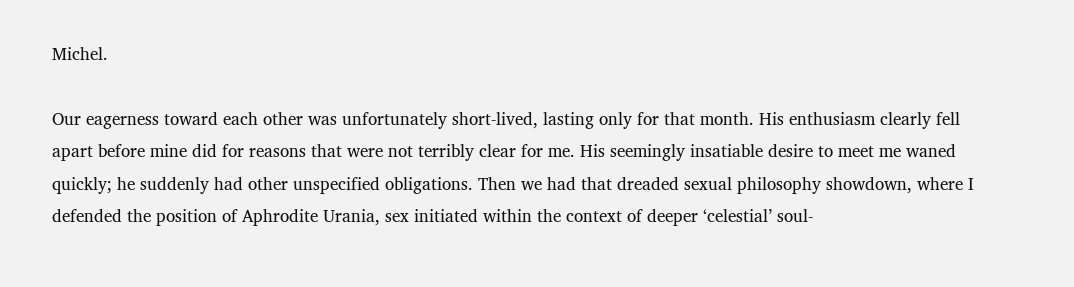Michel.

Our eagerness toward each other was unfortunately short-lived, lasting only for that month. His enthusiasm clearly fell apart before mine did for reasons that were not terribly clear for me. His seemingly insatiable desire to meet me waned quickly; he suddenly had other unspecified obligations. Then we had that dreaded sexual philosophy showdown, where I defended the position of Aphrodite Urania, sex initiated within the context of deeper ‘celestial’ soul-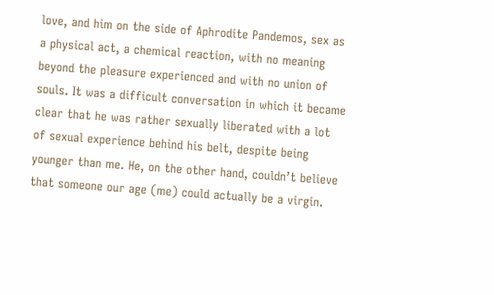love, and him on the side of Aphrodite Pandemos, sex as a physical act, a chemical reaction, with no meaning beyond the pleasure experienced and with no union of souls. It was a difficult conversation in which it became clear that he was rather sexually liberated with a lot of sexual experience behind his belt, despite being younger than me. He, on the other hand, couldn’t believe that someone our age (me) could actually be a virgin.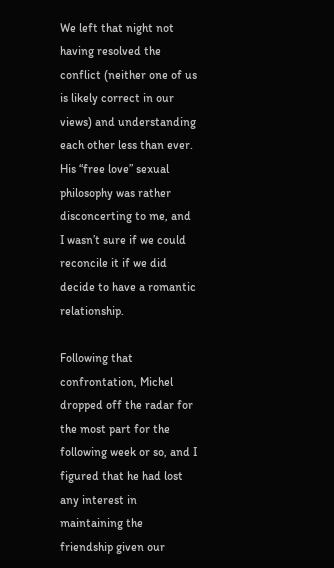We left that night not having resolved the conflict (neither one of us is likely correct in our views) and understanding each other less than ever. His “free love” sexual philosophy was rather disconcerting to me, and I wasn’t sure if we could reconcile it if we did decide to have a romantic relationship.

Following that confrontation, Michel dropped off the radar for the most part for the following week or so, and I figured that he had lost any interest in maintaining the friendship given our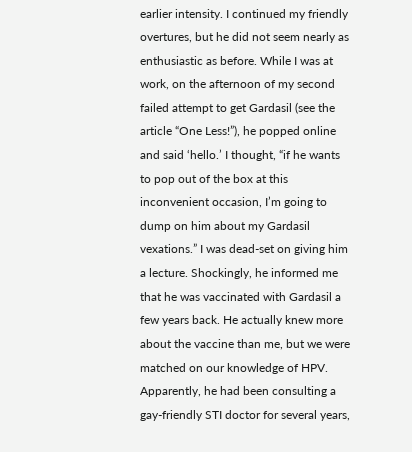earlier intensity. I continued my friendly overtures, but he did not seem nearly as enthusiastic as before. While I was at work, on the afternoon of my second failed attempt to get Gardasil (see the article “One Less!”), he popped online and said ‘hello.’ I thought, “if he wants to pop out of the box at this inconvenient occasion, I’m going to dump on him about my Gardasil vexations.” I was dead-set on giving him a lecture. Shockingly, he informed me that he was vaccinated with Gardasil a few years back. He actually knew more about the vaccine than me, but we were matched on our knowledge of HPV. Apparently, he had been consulting a gay-friendly STI doctor for several years,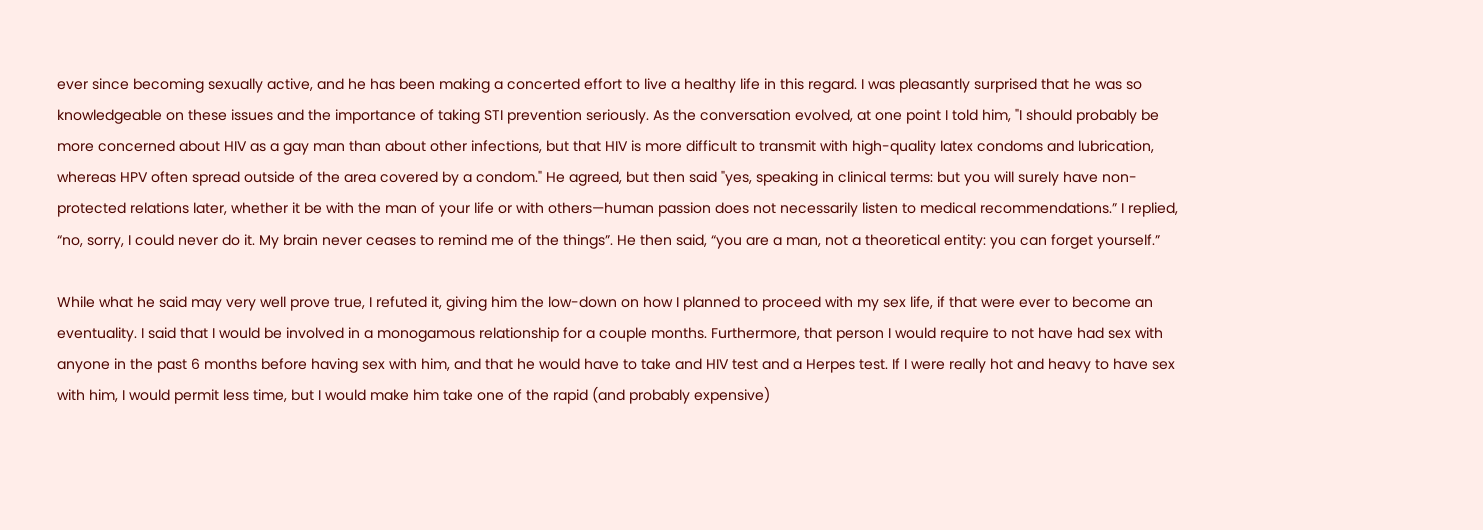ever since becoming sexually active, and he has been making a concerted effort to live a healthy life in this regard. I was pleasantly surprised that he was so knowledgeable on these issues and the importance of taking STI prevention seriously. As the conversation evolved, at one point I told him, "I should probably be more concerned about HIV as a gay man than about other infections, but that HIV is more difficult to transmit with high-quality latex condoms and lubrication, whereas HPV often spread outside of the area covered by a condom." He agreed, but then said "yes, speaking in clinical terms: but you will surely have non-protected relations later, whether it be with the man of your life or with others—human passion does not necessarily listen to medical recommendations.” I replied, “no, sorry, I could never do it. My brain never ceases to remind me of the things”. He then said, “you are a man, not a theoretical entity: you can forget yourself.”

While what he said may very well prove true, I refuted it, giving him the low-down on how I planned to proceed with my sex life, if that were ever to become an eventuality. I said that I would be involved in a monogamous relationship for a couple months. Furthermore, that person I would require to not have had sex with anyone in the past 6 months before having sex with him, and that he would have to take and HIV test and a Herpes test. If I were really hot and heavy to have sex with him, I would permit less time, but I would make him take one of the rapid (and probably expensive)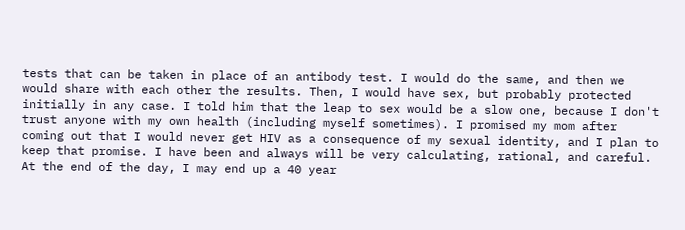tests that can be taken in place of an antibody test. I would do the same, and then we would share with each other the results. Then, I would have sex, but probably protected initially in any case. I told him that the leap to sex would be a slow one, because I don't trust anyone with my own health (including myself sometimes). I promised my mom after coming out that I would never get HIV as a consequence of my sexual identity, and I plan to keep that promise. I have been and always will be very calculating, rational, and careful. At the end of the day, I may end up a 40 year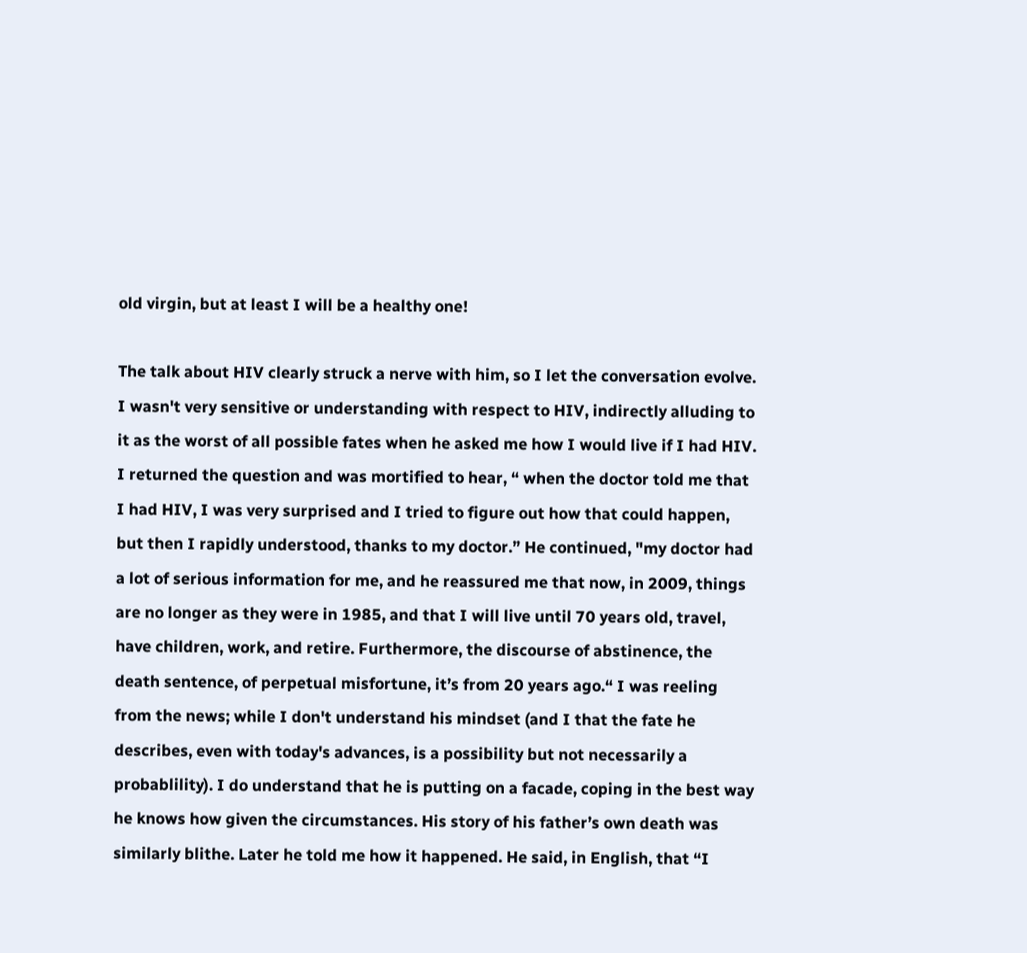old virgin, but at least I will be a healthy one!

The talk about HIV clearly struck a nerve with him, so I let the conversation evolve. I wasn't very sensitive or understanding with respect to HIV, indirectly alluding to it as the worst of all possible fates when he asked me how I would live if I had HIV. I returned the question and was mortified to hear, “ when the doctor told me that I had HIV, I was very surprised and I tried to figure out how that could happen, but then I rapidly understood, thanks to my doctor.” He continued, "my doctor had a lot of serious information for me, and he reassured me that now, in 2009, things are no longer as they were in 1985, and that I will live until 70 years old, travel, have children, work, and retire. Furthermore, the discourse of abstinence, the death sentence, of perpetual misfortune, it’s from 20 years ago.“ I was reeling from the news; while I don't understand his mindset (and I that the fate he describes, even with today's advances, is a possibility but not necessarily a probablility). I do understand that he is putting on a facade, coping in the best way he knows how given the circumstances. His story of his father’s own death was similarly blithe. Later he told me how it happened. He said, in English, that “I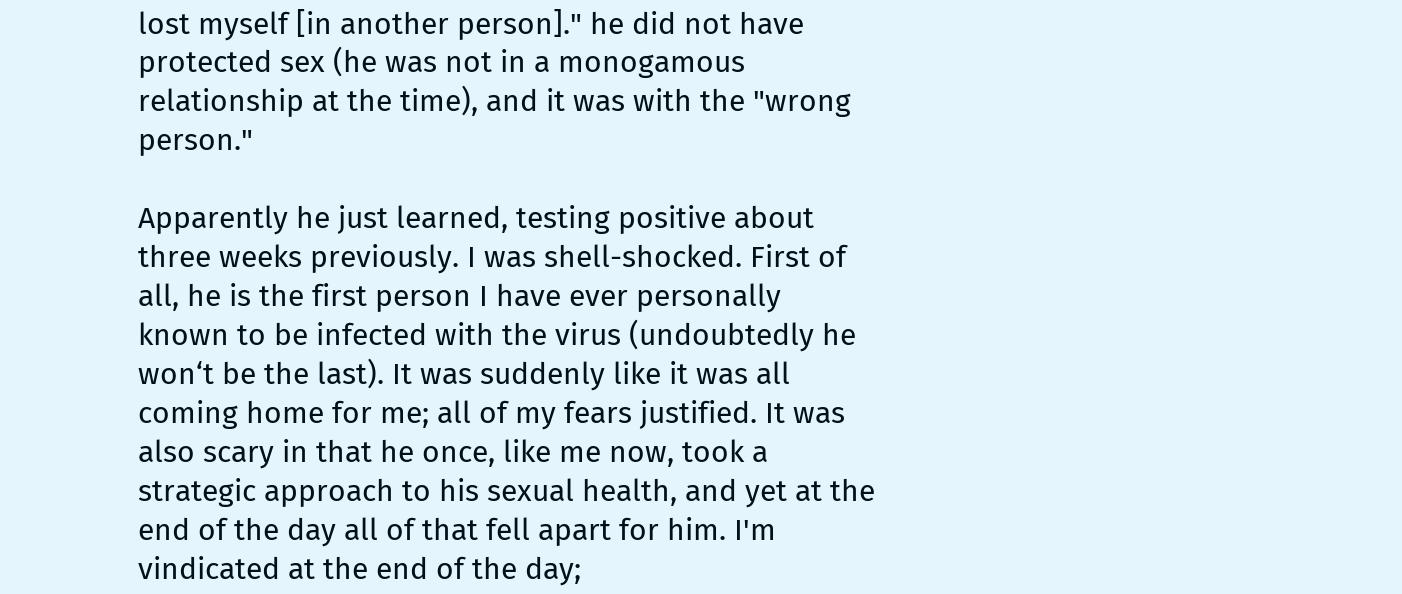lost myself [in another person]." he did not have protected sex (he was not in a monogamous relationship at the time), and it was with the "wrong person."

Apparently he just learned, testing positive about three weeks previously. I was shell-shocked. First of all, he is the first person I have ever personally known to be infected with the virus (undoubtedly he won‘t be the last). It was suddenly like it was all coming home for me; all of my fears justified. It was also scary in that he once, like me now, took a strategic approach to his sexual health, and yet at the end of the day all of that fell apart for him. I'm vindicated at the end of the day;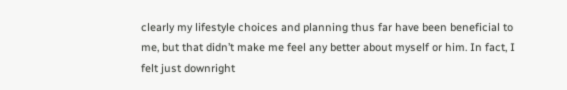clearly my lifestyle choices and planning thus far have been beneficial to me, but that didn’t make me feel any better about myself or him. In fact, I felt just downright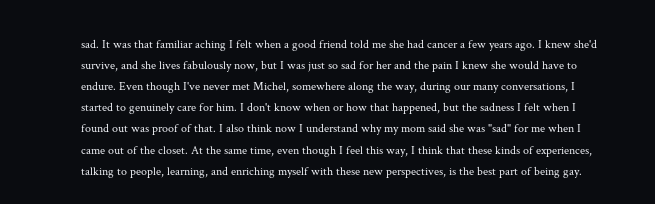sad. It was that familiar aching I felt when a good friend told me she had cancer a few years ago. I knew she'd survive, and she lives fabulously now, but I was just so sad for her and the pain I knew she would have to endure. Even though I've never met Michel, somewhere along the way, during our many conversations, I started to genuinely care for him. I don't know when or how that happened, but the sadness I felt when I found out was proof of that. I also think now I understand why my mom said she was "sad" for me when I came out of the closet. At the same time, even though I feel this way, I think that these kinds of experiences, talking to people, learning, and enriching myself with these new perspectives, is the best part of being gay.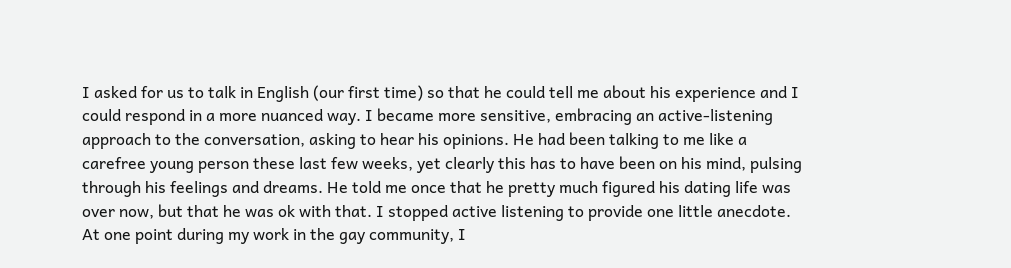I asked for us to talk in English (our first time) so that he could tell me about his experience and I could respond in a more nuanced way. I became more sensitive, embracing an active-listening approach to the conversation, asking to hear his opinions. He had been talking to me like a carefree young person these last few weeks, yet clearly this has to have been on his mind, pulsing through his feelings and dreams. He told me once that he pretty much figured his dating life was over now, but that he was ok with that. I stopped active listening to provide one little anecdote. At one point during my work in the gay community, I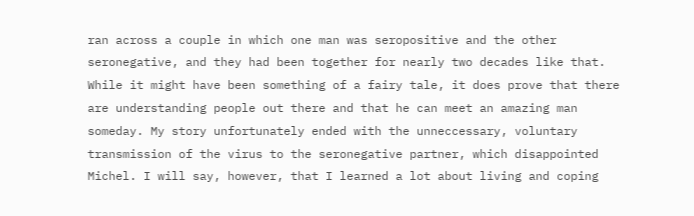ran across a couple in which one man was seropositive and the other seronegative, and they had been together for nearly two decades like that. While it might have been something of a fairy tale, it does prove that there are understanding people out there and that he can meet an amazing man someday. My story unfortunately ended with the unneccessary, voluntary transmission of the virus to the seronegative partner, which disappointed Michel. I will say, however, that I learned a lot about living and coping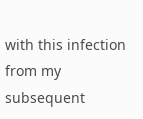with this infection from my subsequent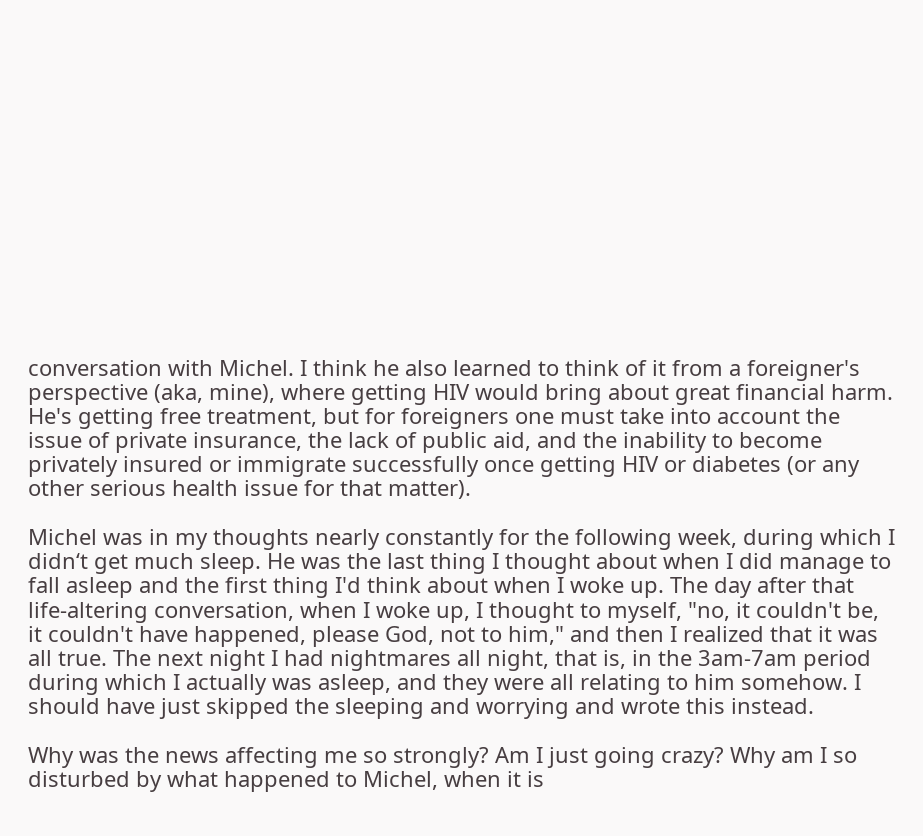conversation with Michel. I think he also learned to think of it from a foreigner's perspective (aka, mine), where getting HIV would bring about great financial harm. He's getting free treatment, but for foreigners one must take into account the issue of private insurance, the lack of public aid, and the inability to become privately insured or immigrate successfully once getting HIV or diabetes (or any other serious health issue for that matter).

Michel was in my thoughts nearly constantly for the following week, during which I didn‘t get much sleep. He was the last thing I thought about when I did manage to fall asleep and the first thing I'd think about when I woke up. The day after that life-altering conversation, when I woke up, I thought to myself, "no, it couldn't be, it couldn't have happened, please God, not to him," and then I realized that it was all true. The next night I had nightmares all night, that is, in the 3am-7am period during which I actually was asleep, and they were all relating to him somehow. I should have just skipped the sleeping and worrying and wrote this instead.

Why was the news affecting me so strongly? Am I just going crazy? Why am I so disturbed by what happened to Michel, when it is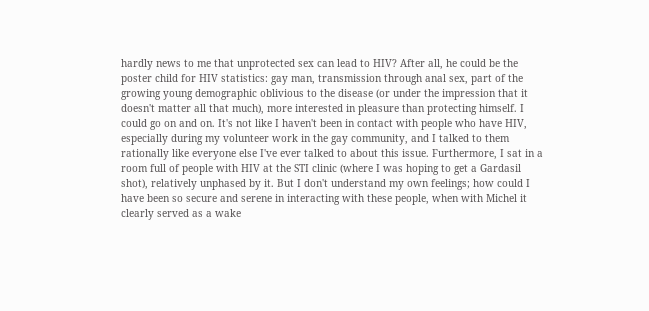hardly news to me that unprotected sex can lead to HIV? After all, he could be the poster child for HIV statistics: gay man, transmission through anal sex, part of the growing young demographic oblivious to the disease (or under the impression that it doesn't matter all that much), more interested in pleasure than protecting himself. I could go on and on. It's not like I haven't been in contact with people who have HIV, especially during my volunteer work in the gay community, and I talked to them rationally like everyone else I've ever talked to about this issue. Furthermore, I sat in a room full of people with HIV at the STI clinic (where I was hoping to get a Gardasil shot), relatively unphased by it. But I don't understand my own feelings; how could I have been so secure and serene in interacting with these people, when with Michel it clearly served as a wake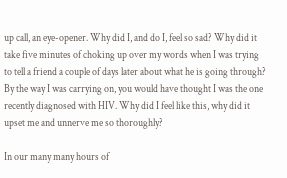up call, an eye-opener. Why did I, and do I, feel so sad? Why did it take five minutes of choking up over my words when I was trying to tell a friend a couple of days later about what he is going through? By the way I was carrying on, you would have thought I was the one recently diagnosed with HIV. Why did I feel like this, why did it upset me and unnerve me so thoroughly?

In our many many hours of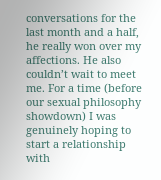conversations for the last month and a half, he really won over my affections. He also couldn’t wait to meet me. For a time (before our sexual philosophy showdown) I was genuinely hoping to start a relationship with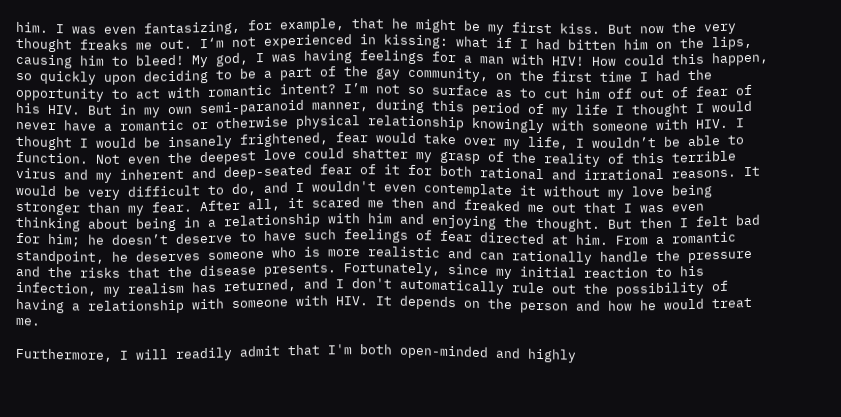him. I was even fantasizing, for example, that he might be my first kiss. But now the very thought freaks me out. I‘m not experienced in kissing: what if I had bitten him on the lips, causing him to bleed! My god, I was having feelings for a man with HIV! How could this happen, so quickly upon deciding to be a part of the gay community, on the first time I had the opportunity to act with romantic intent? I’m not so surface as to cut him off out of fear of his HIV. But in my own semi-paranoid manner, during this period of my life I thought I would never have a romantic or otherwise physical relationship knowingly with someone with HIV. I thought I would be insanely frightened, fear would take over my life, I wouldn’t be able to function. Not even the deepest love could shatter my grasp of the reality of this terrible virus and my inherent and deep-seated fear of it for both rational and irrational reasons. It would be very difficult to do, and I wouldn't even contemplate it without my love being stronger than my fear. After all, it scared me then and freaked me out that I was even thinking about being in a relationship with him and enjoying the thought. But then I felt bad for him; he doesn’t deserve to have such feelings of fear directed at him. From a romantic standpoint, he deserves someone who is more realistic and can rationally handle the pressure and the risks that the disease presents. Fortunately, since my initial reaction to his infection, my realism has returned, and I don't automatically rule out the possibility of having a relationship with someone with HIV. It depends on the person and how he would treat me.

Furthermore, I will readily admit that I'm both open-minded and highly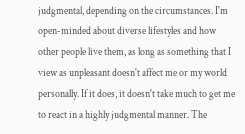judgmental, depending on the circumstances. I'm open-minded about diverse lifestyles and how other people live them, as long as something that I view as unpleasant doesn't affect me or my world personally. If it does, it doesn't take much to get me to react in a highly judgmental manner. The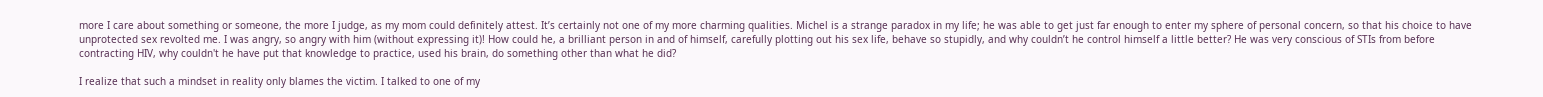more I care about something or someone, the more I judge, as my mom could definitely attest. It’s certainly not one of my more charming qualities. Michel is a strange paradox in my life; he was able to get just far enough to enter my sphere of personal concern, so that his choice to have unprotected sex revolted me. I was angry, so angry with him (without expressing it)! How could he, a brilliant person in and of himself, carefully plotting out his sex life, behave so stupidly, and why couldn’t he control himself a little better? He was very conscious of STIs from before contracting HIV, why couldn't he have put that knowledge to practice, used his brain, do something other than what he did?

I realize that such a mindset in reality only blames the victim. I talked to one of my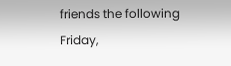friends the following Friday,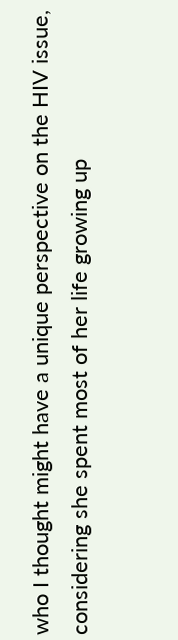who I thought might have a unique perspective on the HIV issue, considering she spent most of her life growing up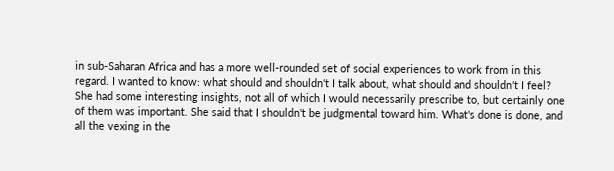in sub-Saharan Africa and has a more well-rounded set of social experiences to work from in this regard. I wanted to know: what should and shouldn't I talk about, what should and shouldn't I feel? She had some interesting insights, not all of which I would necessarily prescribe to, but certainly one of them was important. She said that I shouldn't be judgmental toward him. What's done is done, and all the vexing in the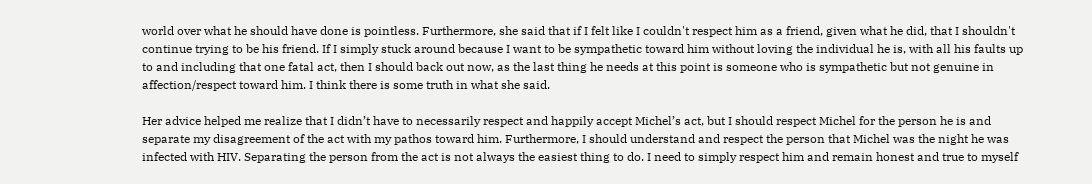world over what he should have done is pointless. Furthermore, she said that if I felt like I couldn't respect him as a friend, given what he did, that I shouldn't continue trying to be his friend. If I simply stuck around because I want to be sympathetic toward him without loving the individual he is, with all his faults up to and including that one fatal act, then I should back out now, as the last thing he needs at this point is someone who is sympathetic but not genuine in affection/respect toward him. I think there is some truth in what she said.

Her advice helped me realize that I didn’t have to necessarily respect and happily accept Michel’s act, but I should respect Michel for the person he is and separate my disagreement of the act with my pathos toward him. Furthermore, I should understand and respect the person that Michel was the night he was infected with HIV. Separating the person from the act is not always the easiest thing to do. I need to simply respect him and remain honest and true to myself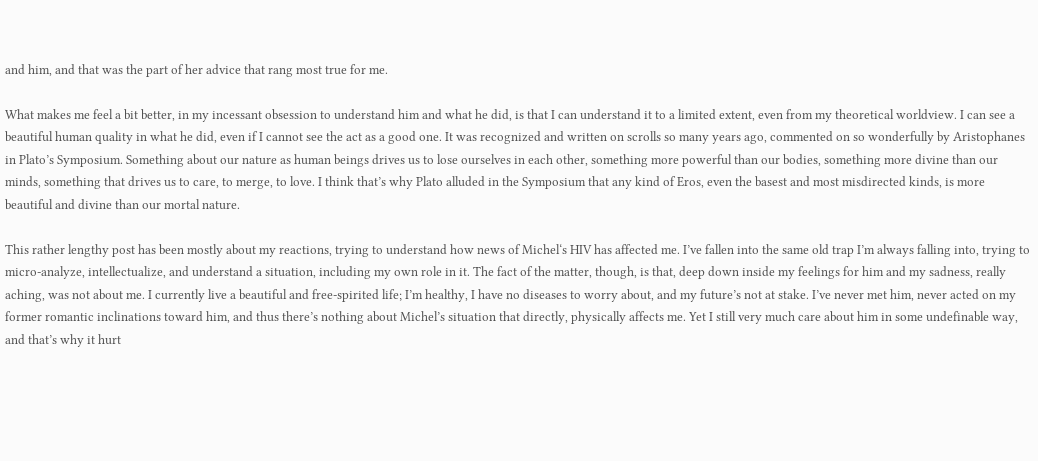and him, and that was the part of her advice that rang most true for me.

What makes me feel a bit better, in my incessant obsession to understand him and what he did, is that I can understand it to a limited extent, even from my theoretical worldview. I can see a beautiful human quality in what he did, even if I cannot see the act as a good one. It was recognized and written on scrolls so many years ago, commented on so wonderfully by Aristophanes in Plato’s Symposium. Something about our nature as human beings drives us to lose ourselves in each other, something more powerful than our bodies, something more divine than our minds, something that drives us to care, to merge, to love. I think that’s why Plato alluded in the Symposium that any kind of Eros, even the basest and most misdirected kinds, is more beautiful and divine than our mortal nature.

This rather lengthy post has been mostly about my reactions, trying to understand how news of Michel‘s HIV has affected me. I’ve fallen into the same old trap I’m always falling into, trying to micro-analyze, intellectualize, and understand a situation, including my own role in it. The fact of the matter, though, is that, deep down inside my feelings for him and my sadness, really aching, was not about me. I currently live a beautiful and free-spirited life; I’m healthy, I have no diseases to worry about, and my future’s not at stake. I’ve never met him, never acted on my former romantic inclinations toward him, and thus there’s nothing about Michel’s situation that directly, physically affects me. Yet I still very much care about him in some undefinable way, and that’s why it hurt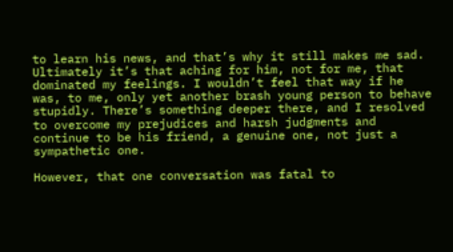to learn his news, and that’s why it still makes me sad. Ultimately it’s that aching for him, not for me, that dominated my feelings. I wouldn’t feel that way if he was, to me, only yet another brash young person to behave stupidly. There’s something deeper there, and I resolved to overcome my prejudices and harsh judgments and continue to be his friend, a genuine one, not just a sympathetic one.

However, that one conversation was fatal to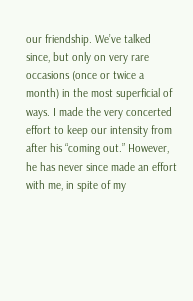our friendship. We’ve talked since, but only on very rare occasions (once or twice a month) in the most superficial of ways. I made the very concerted effort to keep our intensity from after his “coming out.” However, he has never since made an effort with me, in spite of my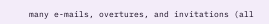many e-mails, overtures, and invitations (all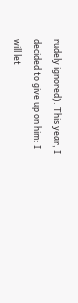rudely ignored). This year, I decided to give up on him: I will let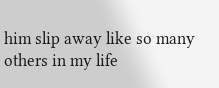him slip away like so many others in my life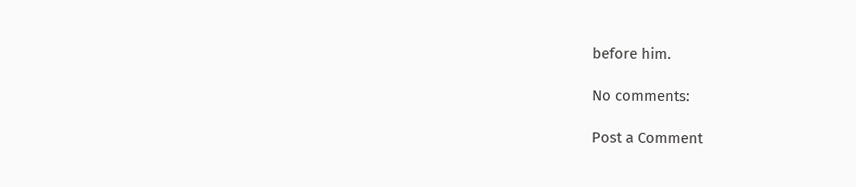before him.

No comments:

Post a Comment